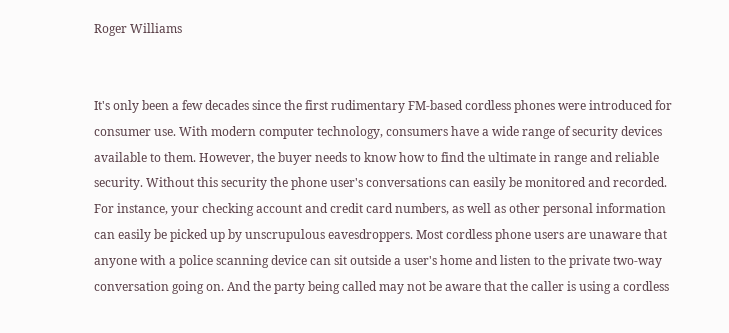Roger Williams


It's only been a few decades since the first rudimentary FM-based cordless phones were introduced for consumer use. With modern computer technology, consumers have a wide range of security devices available to them. However, the buyer needs to know how to find the ultimate in range and reliable security. Without this security the phone user's conversations can easily be monitored and recorded. For instance, your checking account and credit card numbers, as well as other personal information can easily be picked up by unscrupulous eavesdroppers. Most cordless phone users are unaware that anyone with a police scanning device can sit outside a user's home and listen to the private two-way conversation going on. And the party being called may not be aware that the caller is using a cordless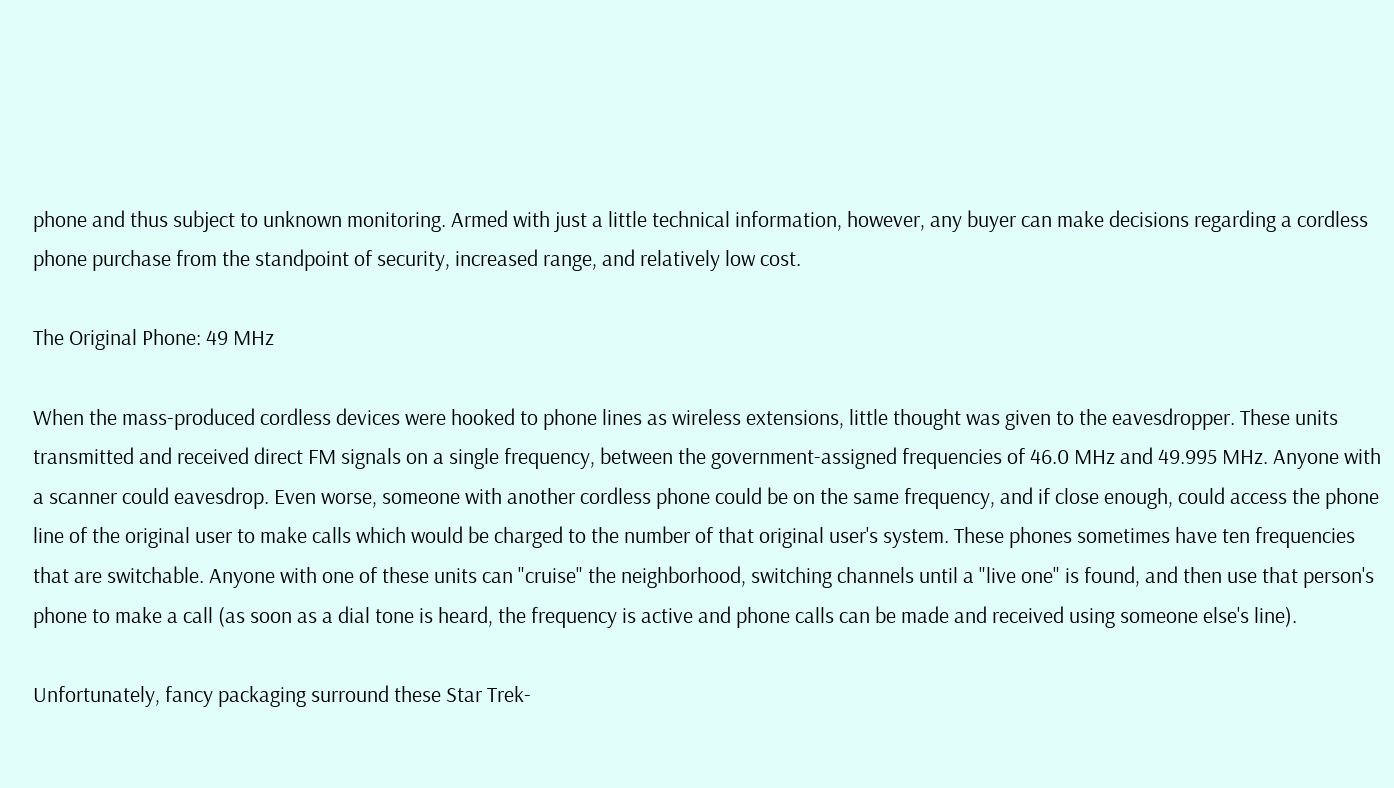phone and thus subject to unknown monitoring. Armed with just a little technical information, however, any buyer can make decisions regarding a cordless phone purchase from the standpoint of security, increased range, and relatively low cost.

The Original Phone: 49 MHz

When the mass-produced cordless devices were hooked to phone lines as wireless extensions, little thought was given to the eavesdropper. These units transmitted and received direct FM signals on a single frequency, between the government-assigned frequencies of 46.0 MHz and 49.995 MHz. Anyone with a scanner could eavesdrop. Even worse, someone with another cordless phone could be on the same frequency, and if close enough, could access the phone line of the original user to make calls which would be charged to the number of that original user's system. These phones sometimes have ten frequencies that are switchable. Anyone with one of these units can "cruise" the neighborhood, switching channels until a "live one" is found, and then use that person's phone to make a call (as soon as a dial tone is heard, the frequency is active and phone calls can be made and received using someone else's line).

Unfortunately, fancy packaging surround these Star Trek-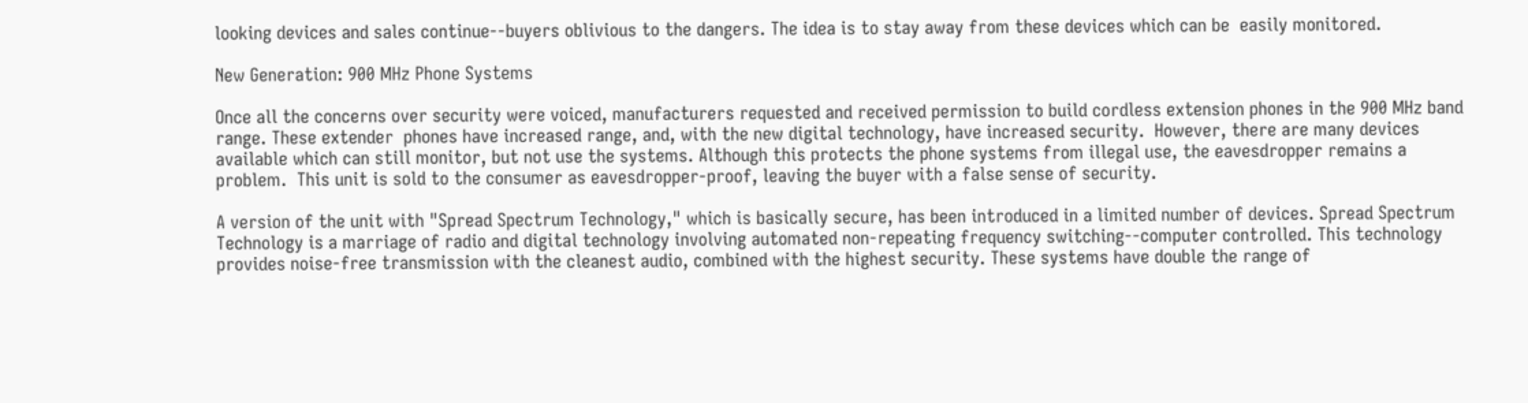looking devices and sales continue--buyers oblivious to the dangers. The idea is to stay away from these devices which can be  easily monitored.

New Generation: 900 MHz Phone Systems

Once all the concerns over security were voiced, manufacturers requested and received permission to build cordless extension phones in the 900 MHz band range. These extender  phones have increased range, and, with the new digital technology, have increased security.  However, there are many devices available which can still monitor, but not use the systems. Although this protects the phone systems from illegal use, the eavesdropper remains a problem.  This unit is sold to the consumer as eavesdropper-proof, leaving the buyer with a false sense of security.

A version of the unit with "Spread Spectrum Technology," which is basically secure, has been introduced in a limited number of devices. Spread Spectrum Technology is a marriage of radio and digital technology involving automated non-repeating frequency switching--computer controlled. This technology provides noise-free transmission with the cleanest audio, combined with the highest security. These systems have double the range of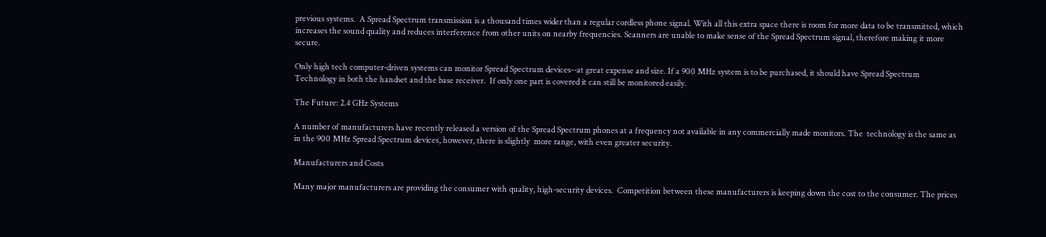previous systems.  A Spread Spectrum transmission is a thousand times wider than a regular cordless phone signal. With all this extra space there is room for more data to be transmitted, which increases the sound quality and reduces interference from other units on nearby frequencies. Scanners are unable to make sense of the Spread Spectrum signal, therefore making it more secure.

Only high tech computer-driven systems can monitor Spread Spectrum devices--at great expense and size. If a 900 MHz system is to be purchased, it should have Spread Spectrum Technology in both the handset and the base receiver.  If only one part is covered it can still be monitored easily.

The Future: 2.4 GHz Systems

A number of manufacturers have recently released a version of the Spread Spectrum phones at a frequency not available in any commercially made monitors. The  technology is the same as in the 900 MHz Spread Spectrum devices, however, there is slightly  more range, with even greater security.

Manufacturers and Costs

Many major manufacturers are providing the consumer with quality, high-security devices.  Competition between these manufacturers is keeping down the cost to the consumer. The prices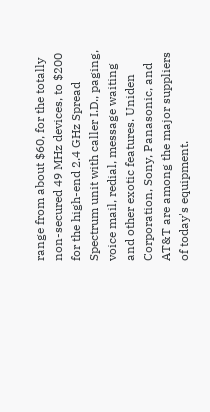range from about $60, for the totally non-secured 49 MHz devices, to $200 for the high-end 2.4 GHz Spread Spectrum unit with caller I.D., paging, voice mail, redial, message waiting and other exotic features. Uniden Corporation, Sony, Panasonic, and AT&T are among the major suppliers of today's equipment.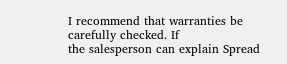I recommend that warranties be carefully checked. If
the salesperson can explain Spread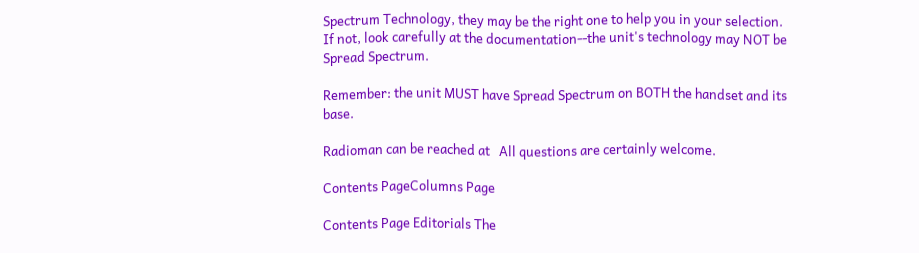Spectrum Technology, they may be the right one to help you in your selection. If not, look carefully at the documentation--the unit's technology may NOT be Spread Spectrum.

Remember: the unit MUST have Spread Spectrum on BOTH the handset and its base.

Radioman can be reached at   All questions are certainly welcome.

Contents PageColumns Page

Contents Page Editorials The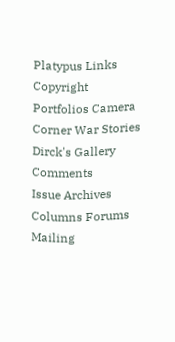Platypus Links Copyright
Portfolios Camera Corner War Stories  Dirck's Gallery Comments
Issue Archives Columns Forums Mailing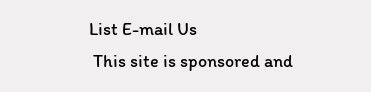List E-mail Us
 This site is sponsored and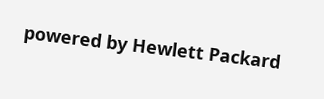powered by Hewlett Packard